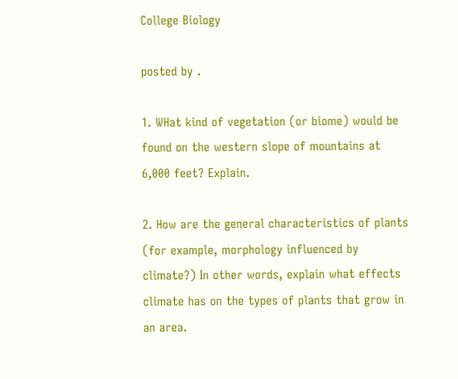College Biology

posted by .

1. WHat kind of vegetation (or biome) would be found on the western slope of mountains at 6,000 feet? Explain.

2. How are the general characteristics of plants (for example, morphology influenced by climate?) In other words, explain what effects climate has on the types of plants that grow in an area.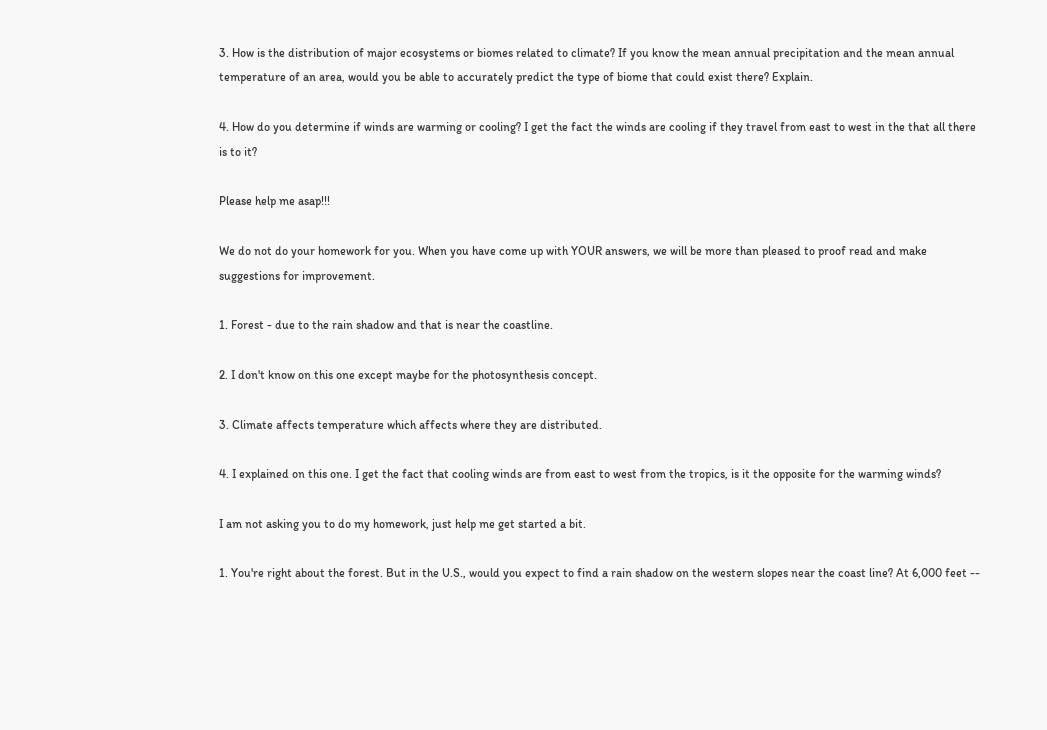3. How is the distribution of major ecosystems or biomes related to climate? If you know the mean annual precipitation and the mean annual temperature of an area, would you be able to accurately predict the type of biome that could exist there? Explain.

4. How do you determine if winds are warming or cooling? I get the fact the winds are cooling if they travel from east to west in the that all there is to it?

Please help me asap!!!

We do not do your homework for you. When you have come up with YOUR answers, we will be more than pleased to proof read and make suggestions for improvement.

1. Forest - due to the rain shadow and that is near the coastline.

2. I don't know on this one except maybe for the photosynthesis concept.

3. Climate affects temperature which affects where they are distributed.

4. I explained on this one. I get the fact that cooling winds are from east to west from the tropics, is it the opposite for the warming winds?

I am not asking you to do my homework, just help me get started a bit.

1. You're right about the forest. But in the U.S., would you expect to find a rain shadow on the western slopes near the coast line? At 6,000 feet --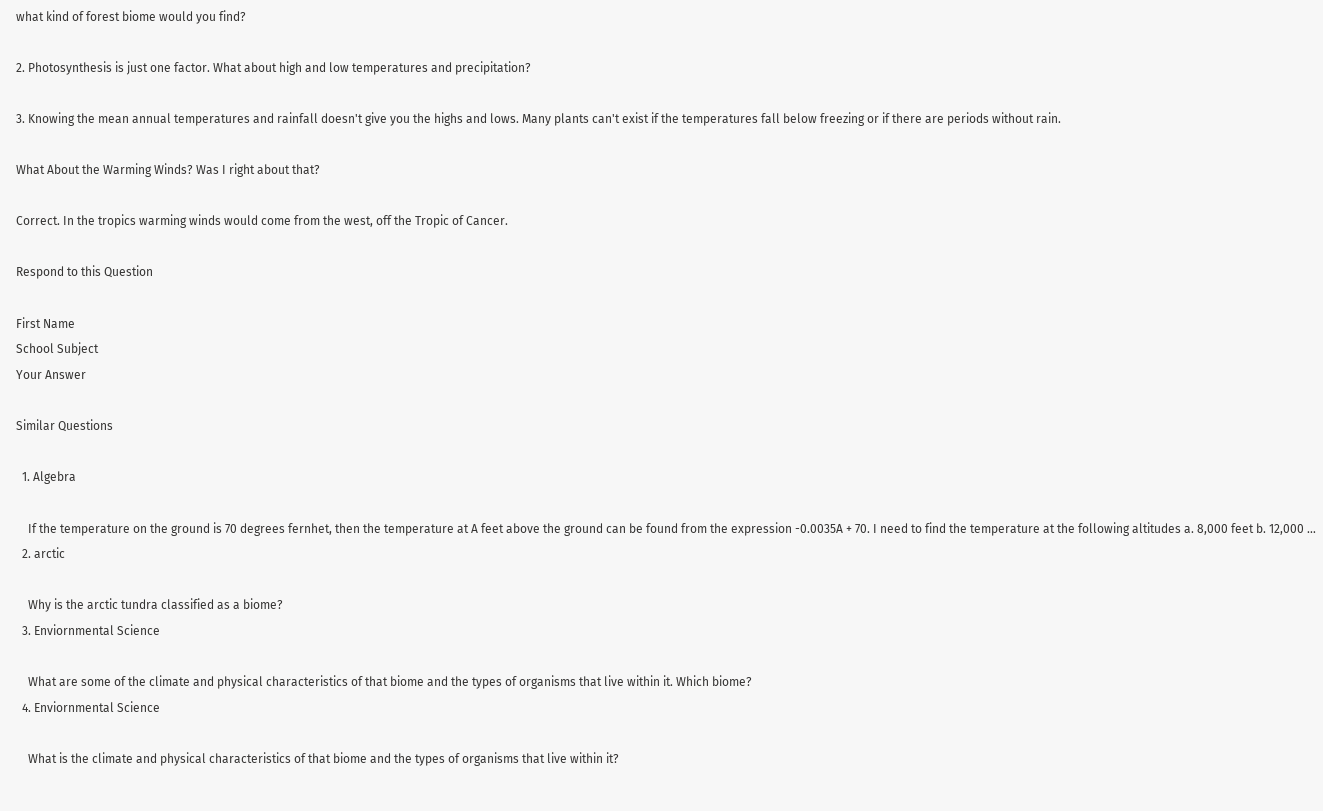what kind of forest biome would you find?

2. Photosynthesis is just one factor. What about high and low temperatures and precipitation?

3. Knowing the mean annual temperatures and rainfall doesn't give you the highs and lows. Many plants can't exist if the temperatures fall below freezing or if there are periods without rain.

What About the Warming Winds? Was I right about that?

Correct. In the tropics warming winds would come from the west, off the Tropic of Cancer.

Respond to this Question

First Name
School Subject
Your Answer

Similar Questions

  1. Algebra

    If the temperature on the ground is 70 degrees fernhet, then the temperature at A feet above the ground can be found from the expression -0.0035A + 70. I need to find the temperature at the following altitudes a. 8,000 feet b. 12,000 …
  2. arctic

    Why is the arctic tundra classified as a biome?
  3. Enviornmental Science

    What are some of the climate and physical characteristics of that biome and the types of organisms that live within it. Which biome?
  4. Enviornmental Science

    What is the climate and physical characteristics of that biome and the types of organisms that live within it?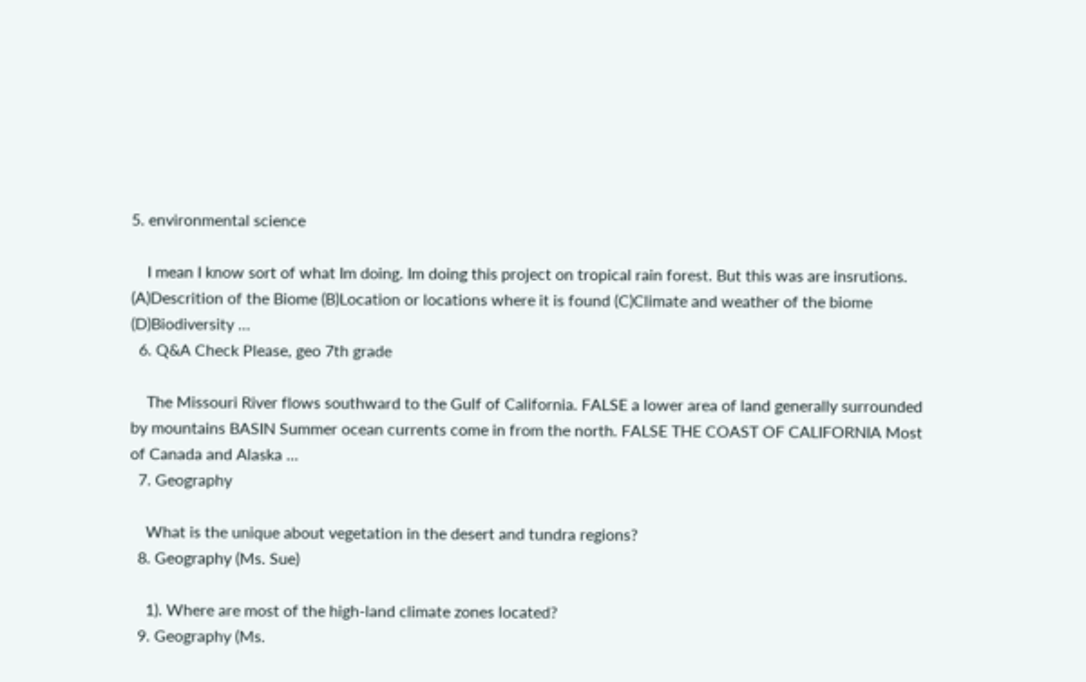5. environmental science

    I mean I know sort of what Im doing. Im doing this project on tropical rain forest. But this was are insrutions. (A)Descrition of the Biome (B)Location or locations where it is found (C)Climate and weather of the biome (D)Biodiversity …
  6. Q&A Check Please, geo 7th grade

    The Missouri River flows southward to the Gulf of California. FALSE a lower area of land generally surrounded by mountains BASIN Summer ocean currents come in from the north. FALSE THE COAST OF CALIFORNIA Most of Canada and Alaska …
  7. Geography

    What is the unique about vegetation in the desert and tundra regions?
  8. Geography (Ms. Sue)

    1). Where are most of the high-land climate zones located?
  9. Geography (Ms.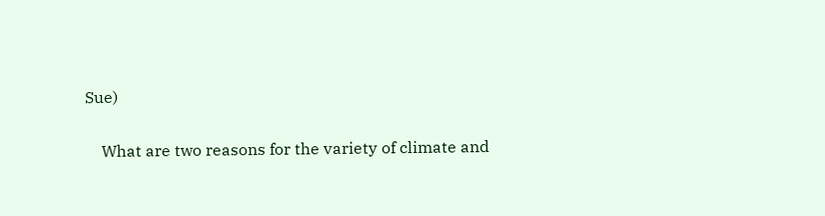Sue)

    What are two reasons for the variety of climate and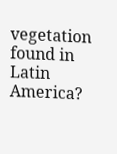vegetation found in Latin America?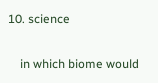10. science

    in which biome would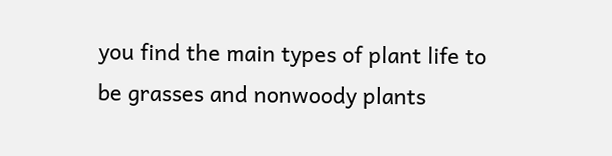you find the main types of plant life to be grasses and nonwoody plants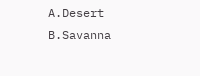A.Desert B.Savanna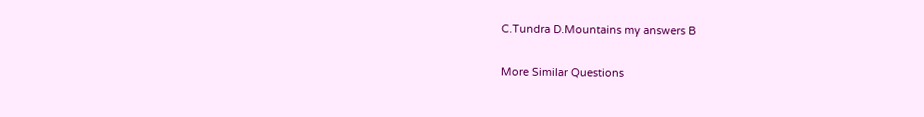C.Tundra D.Mountains my answers B

More Similar Questions